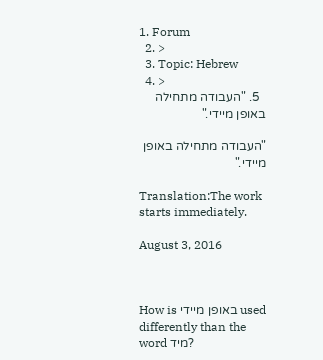1. Forum
  2. >
  3. Topic: Hebrew
  4. >
  5. "העבודה מתחילה באופן מיידי."

"העבודה מתחילה באופן מיידי."

Translation:The work starts immediately.

August 3, 2016



How is באופן מיידי used differently than the word מיד?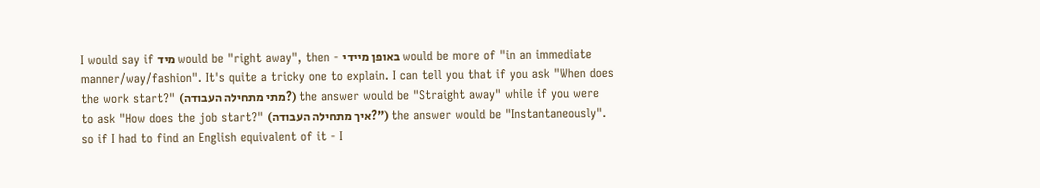I would say if מיד would be "right away", then - באופן מיידי would be more of "in an immediate manner/way/fashion". It's quite a tricky one to explain. I can tell you that if you ask "When does the work start?" (מתי מתחילה העבודה?) the answer would be "Straight away" while if you were to ask "How does the job start?" (איך מתחילה העבודה?") the answer would be "Instantaneously". so if I had to find an English equivalent of it - I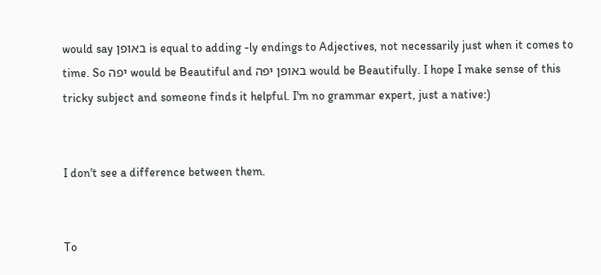would say באופן is equal to adding -ly endings to Adjectives, not necessarily just when it comes to time. So יפה would be Beautiful and באופן יפה would be Beautifully. I hope I make sense of this tricky subject and someone finds it helpful. I'm no grammar expert, just a native:)


I don't see a difference between them.


To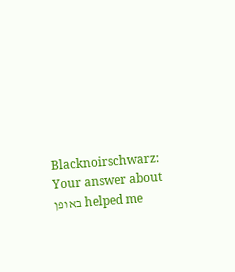Blacknoirschwarz: Your answer about באופן helped me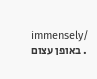immensely/ באופן עצום .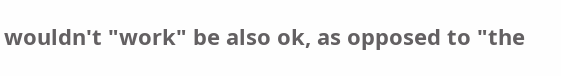wouldn't "work" be also ok, as opposed to "the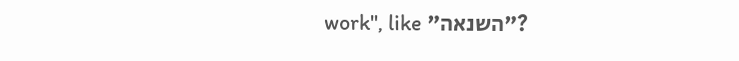work", like "השנאה"?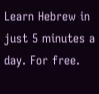Learn Hebrew in just 5 minutes a day. For free.